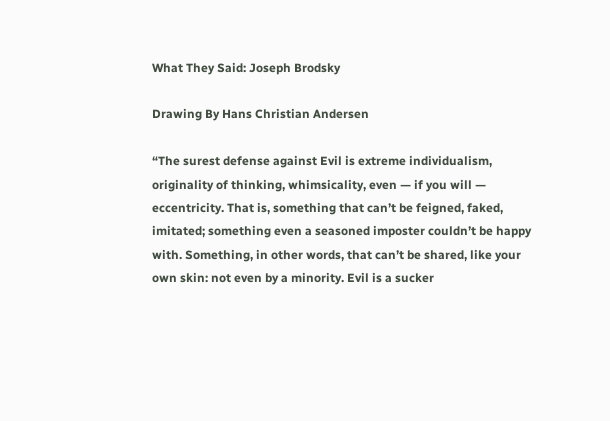What They Said: Joseph Brodsky

Drawing By Hans Christian Andersen

“The surest defense against Evil is extreme individualism, originality of thinking, whimsicality, even — if you will — eccentricity. That is, something that can’t be feigned, faked, imitated; something even a seasoned imposter couldn’t be happy with. Something, in other words, that can’t be shared, like your own skin: not even by a minority. Evil is a sucker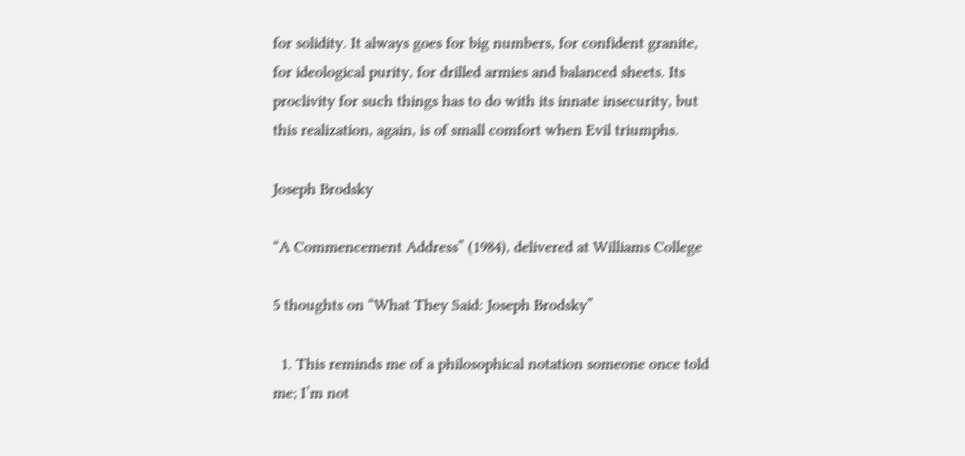for solidity. It always goes for big numbers, for confident granite, for ideological purity, for drilled armies and balanced sheets. Its proclivity for such things has to do with its innate insecurity, but this realization, again, is of small comfort when Evil triumphs.

Joseph Brodsky

“A Commencement Address” (1984), delivered at Williams College

5 thoughts on “What They Said: Joseph Brodsky”

  1. This reminds me of a philosophical notation someone once told me; I’m not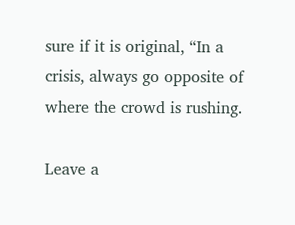sure if it is original, “In a crisis, always go opposite of where the crowd is rushing.

Leave a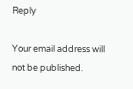Reply

Your email address will not be published.